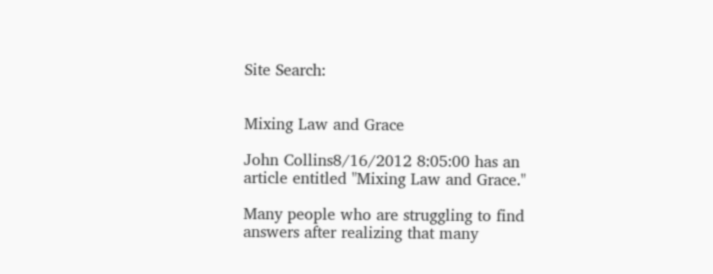Site Search:


Mixing Law and Grace

John Collins8/16/2012 8:05:00 has an article entitled "Mixing Law and Grace."

Many people who are struggling to find answers after realizing that many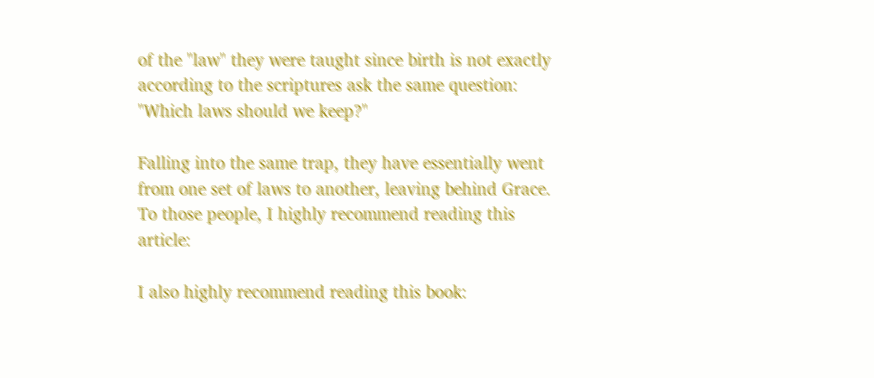of the "law" they were taught since birth is not exactly according to the scriptures ask the same question: "Which laws should we keep?"

Falling into the same trap, they have essentially went from one set of laws to another, leaving behind Grace. To those people, I highly recommend reading this article:

I also highly recommend reading this book: